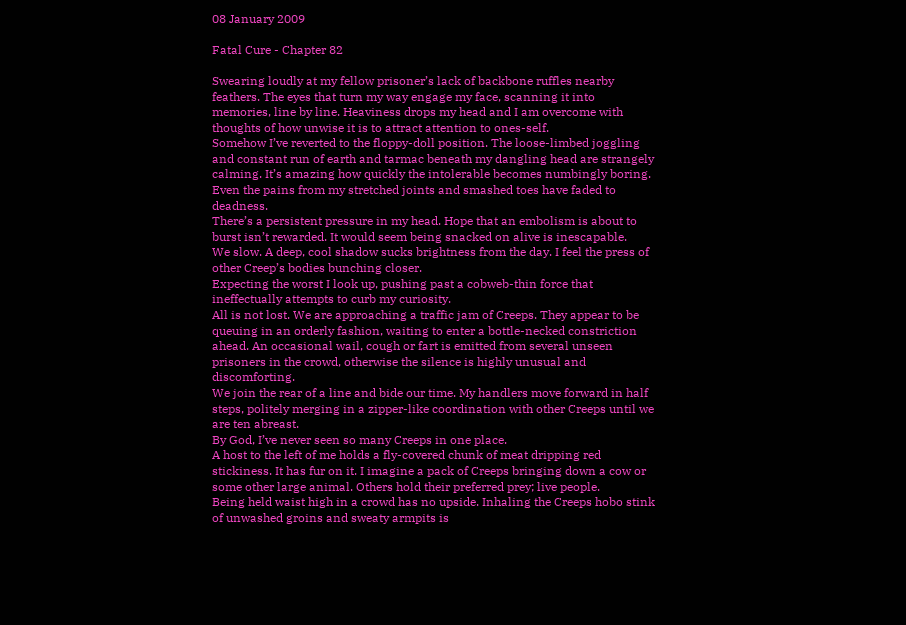08 January 2009

Fatal Cure - Chapter 82

Swearing loudly at my fellow prisoner’s lack of backbone ruffles nearby feathers. The eyes that turn my way engage my face, scanning it into memories, line by line. Heaviness drops my head and I am overcome with thoughts of how unwise it is to attract attention to ones-self.
Somehow I’ve reverted to the floppy-doll position. The loose-limbed joggling and constant run of earth and tarmac beneath my dangling head are strangely calming. It’s amazing how quickly the intolerable becomes numbingly boring. Even the pains from my stretched joints and smashed toes have faded to deadness.
There’s a persistent pressure in my head. Hope that an embolism is about to burst isn’t rewarded. It would seem being snacked on alive is inescapable.
We slow. A deep, cool shadow sucks brightness from the day. I feel the press of other Creep’s bodies bunching closer.
Expecting the worst I look up, pushing past a cobweb-thin force that ineffectually attempts to curb my curiosity.
All is not lost. We are approaching a traffic jam of Creeps. They appear to be queuing in an orderly fashion, waiting to enter a bottle-necked constriction ahead. An occasional wail, cough or fart is emitted from several unseen prisoners in the crowd, otherwise the silence is highly unusual and discomforting.
We join the rear of a line and bide our time. My handlers move forward in half steps, politely merging in a zipper-like coordination with other Creeps until we are ten abreast.
By God, I’ve never seen so many Creeps in one place.
A host to the left of me holds a fly-covered chunk of meat dripping red stickiness. It has fur on it. I imagine a pack of Creeps bringing down a cow or some other large animal. Others hold their preferred prey; live people.
Being held waist high in a crowd has no upside. Inhaling the Creeps hobo stink of unwashed groins and sweaty armpits is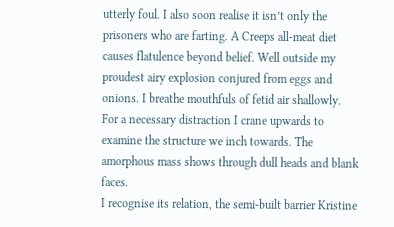utterly foul. I also soon realise it isn’t only the prisoners who are farting. A Creeps all-meat diet causes flatulence beyond belief. Well outside my proudest airy explosion conjured from eggs and onions. I breathe mouthfuls of fetid air shallowly.
For a necessary distraction I crane upwards to examine the structure we inch towards. The amorphous mass shows through dull heads and blank faces.
I recognise its relation, the semi-built barrier Kristine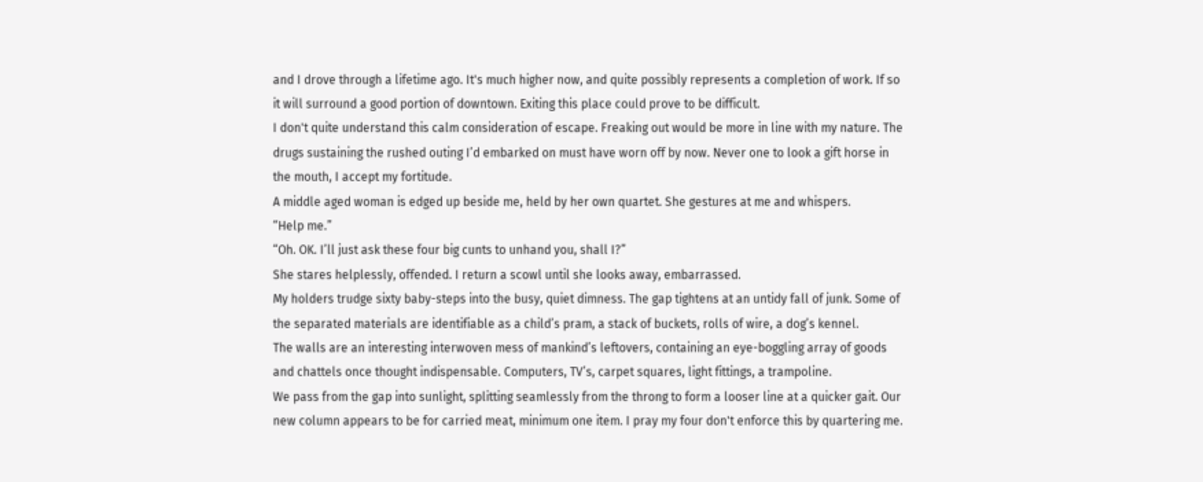and I drove through a lifetime ago. It's much higher now, and quite possibly represents a completion of work. If so it will surround a good portion of downtown. Exiting this place could prove to be difficult.
I don't quite understand this calm consideration of escape. Freaking out would be more in line with my nature. The drugs sustaining the rushed outing I’d embarked on must have worn off by now. Never one to look a gift horse in the mouth, I accept my fortitude.
A middle aged woman is edged up beside me, held by her own quartet. She gestures at me and whispers.
“Help me.”
“Oh. OK. I’ll just ask these four big cunts to unhand you, shall I?”
She stares helplessly, offended. I return a scowl until she looks away, embarrassed.
My holders trudge sixty baby-steps into the busy, quiet dimness. The gap tightens at an untidy fall of junk. Some of the separated materials are identifiable as a child’s pram, a stack of buckets, rolls of wire, a dog’s kennel.
The walls are an interesting interwoven mess of mankind’s leftovers, containing an eye-boggling array of goods and chattels once thought indispensable. Computers, TV’s, carpet squares, light fittings, a trampoline.
We pass from the gap into sunlight, splitting seamlessly from the throng to form a looser line at a quicker gait. Our new column appears to be for carried meat, minimum one item. I pray my four don't enforce this by quartering me.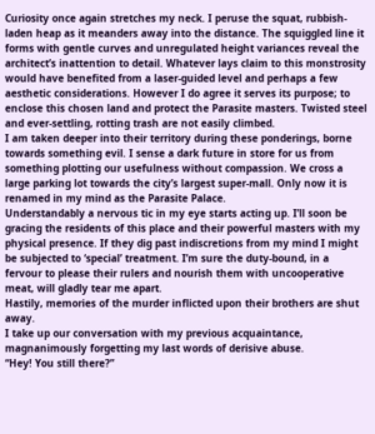Curiosity once again stretches my neck. I peruse the squat, rubbish-laden heap as it meanders away into the distance. The squiggled line it forms with gentle curves and unregulated height variances reveal the architect’s inattention to detail. Whatever lays claim to this monstrosity would have benefited from a laser-guided level and perhaps a few aesthetic considerations. However I do agree it serves its purpose; to enclose this chosen land and protect the Parasite masters. Twisted steel and ever-settling, rotting trash are not easily climbed.
I am taken deeper into their territory during these ponderings, borne towards something evil. I sense a dark future in store for us from something plotting our usefulness without compassion. We cross a large parking lot towards the city’s largest super-mall. Only now it is renamed in my mind as the Parasite Palace.
Understandably a nervous tic in my eye starts acting up. I’ll soon be gracing the residents of this place and their powerful masters with my physical presence. If they dig past indiscretions from my mind I might be subjected to ‘special’ treatment. I’m sure the duty-bound, in a fervour to please their rulers and nourish them with uncooperative meat, will gladly tear me apart.
Hastily, memories of the murder inflicted upon their brothers are shut away.
I take up our conversation with my previous acquaintance, magnanimously forgetting my last words of derisive abuse.
“Hey! You still there?”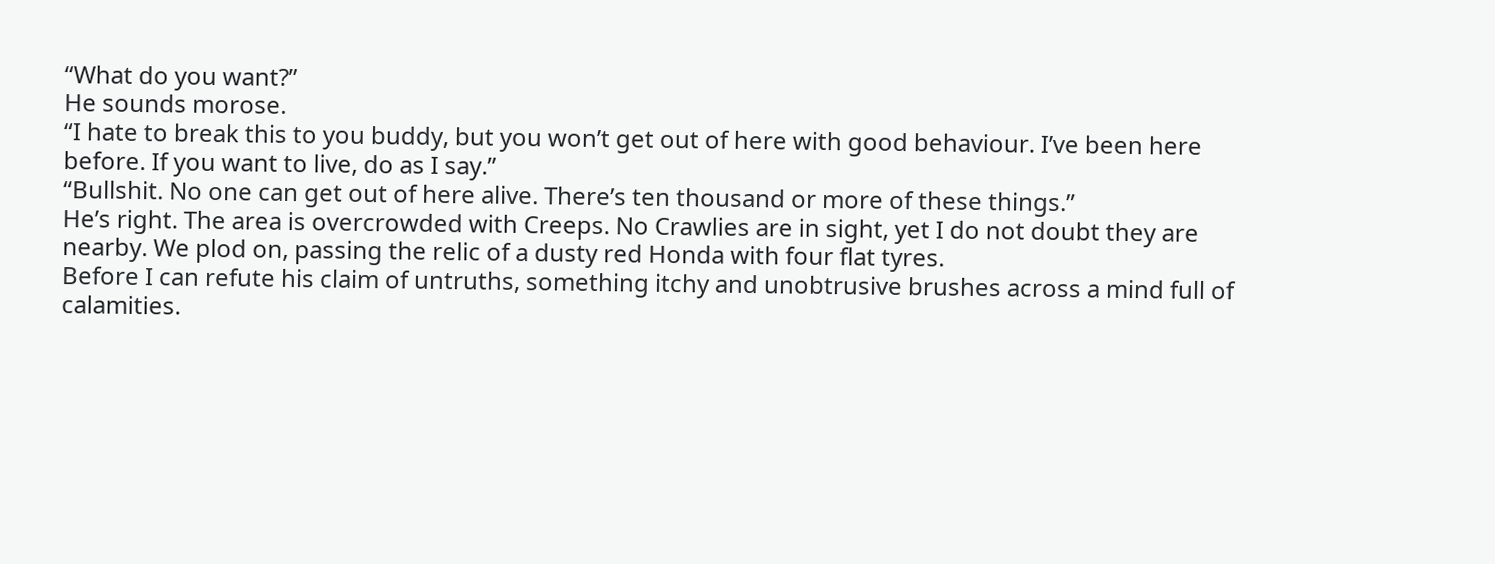“What do you want?”
He sounds morose.
“I hate to break this to you buddy, but you won’t get out of here with good behaviour. I’ve been here before. If you want to live, do as I say.”
“Bullshit. No one can get out of here alive. There’s ten thousand or more of these things.”
He’s right. The area is overcrowded with Creeps. No Crawlies are in sight, yet I do not doubt they are nearby. We plod on, passing the relic of a dusty red Honda with four flat tyres.
Before I can refute his claim of untruths, something itchy and unobtrusive brushes across a mind full of calamities.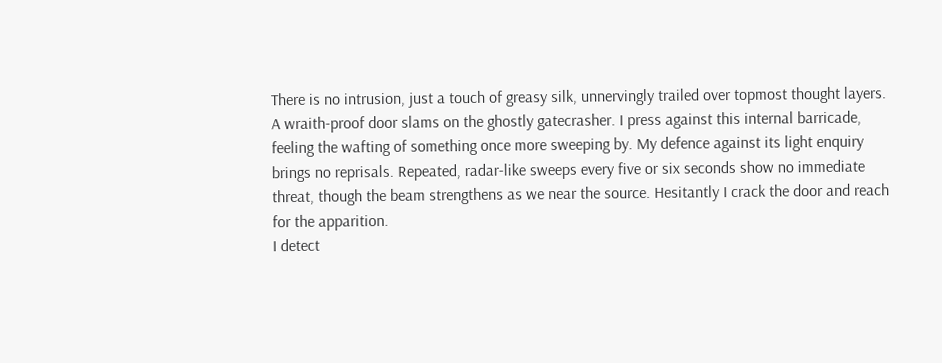There is no intrusion, just a touch of greasy silk, unnervingly trailed over topmost thought layers.
A wraith-proof door slams on the ghostly gatecrasher. I press against this internal barricade, feeling the wafting of something once more sweeping by. My defence against its light enquiry brings no reprisals. Repeated, radar-like sweeps every five or six seconds show no immediate threat, though the beam strengthens as we near the source. Hesitantly I crack the door and reach for the apparition.
I detect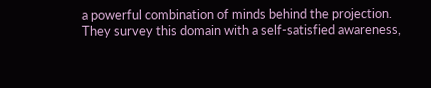a powerful combination of minds behind the projection. They survey this domain with a self-satisfied awareness,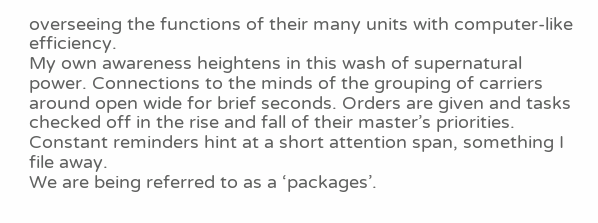overseeing the functions of their many units with computer-like efficiency.
My own awareness heightens in this wash of supernatural power. Connections to the minds of the grouping of carriers around open wide for brief seconds. Orders are given and tasks checked off in the rise and fall of their master’s priorities. Constant reminders hint at a short attention span, something I file away.
We are being referred to as a ‘packages’.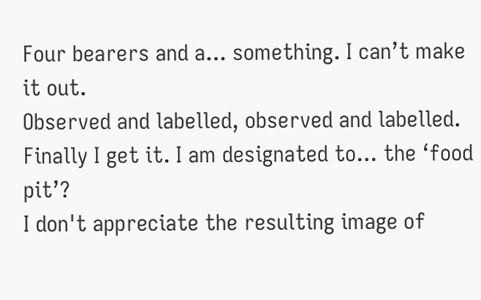Four bearers and a... something. I can’t make it out.
Observed and labelled, observed and labelled. Finally I get it. I am designated to... the ‘food pit’?
I don't appreciate the resulting image of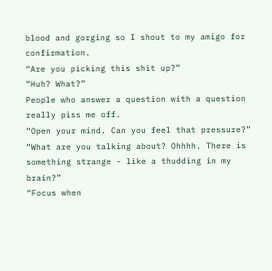blood and gorging so I shout to my amigo for confirmation.
“Are you picking this shit up?”
“Huh? What?”
People who answer a question with a question really piss me off.
“Open your mind. Can you feel that pressure?”
“What are you talking about? Ohhhh. There is something strange - like a thudding in my brain?”
“Focus when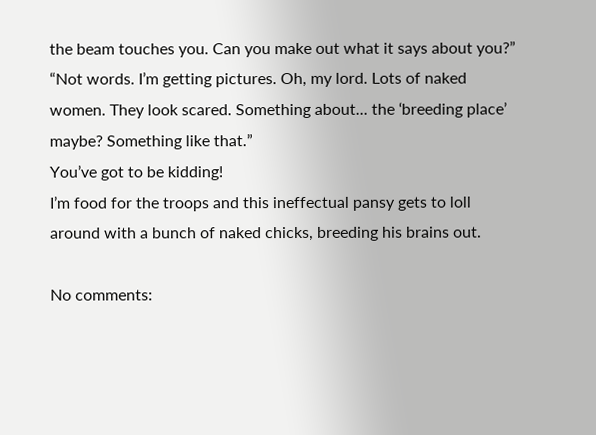the beam touches you. Can you make out what it says about you?”
“Not words. I’m getting pictures. Oh, my lord. Lots of naked women. They look scared. Something about... the ‘breeding place’ maybe? Something like that.”
You’ve got to be kidding!
I’m food for the troops and this ineffectual pansy gets to loll around with a bunch of naked chicks, breeding his brains out.

No comments: